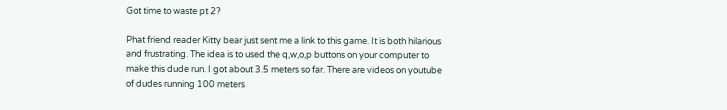Got time to waste pt 2?

Phat friend reader Kitty bear just sent me a link to this game. It is both hilarious and frustrating. The idea is to used the q,w,o,p buttons on your computer to make this dude run. I got about 3.5 meters so far. There are videos on youtube of dudes running 100 meters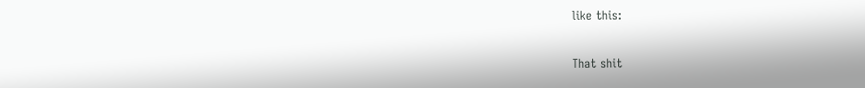like this:

That shit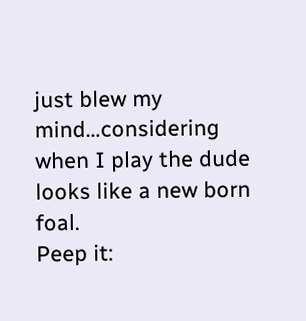just blew my mind…considering when I play the dude looks like a new born foal.
Peep it: